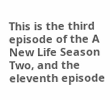This is the third episode of the A New Life Season Two, and the eleventh episode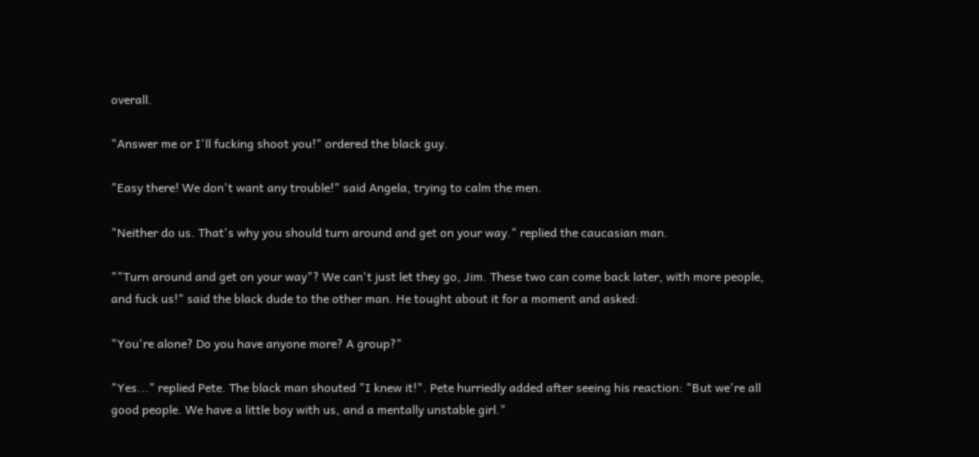overall.

"Answer me or I'll fucking shoot you!" ordered the black guy.

"Easy there! We don't want any trouble!" said Angela, trying to calm the men.

"Neither do us. That's why you should turn around and get on your way." replied the caucasian man.

""Turn around and get on your way"? We can't just let they go, Jim. These two can come back later, with more people, and fuck us!" said the black dude to the other man. He tought about it for a moment and asked:

"You're alone? Do you have anyone more? A group?"

"Yes..." replied Pete. The black man shouted "I knew it!". Pete hurriedly added after seeing his reaction: "But we're all good people. We have a little boy with us, and a mentally unstable girl."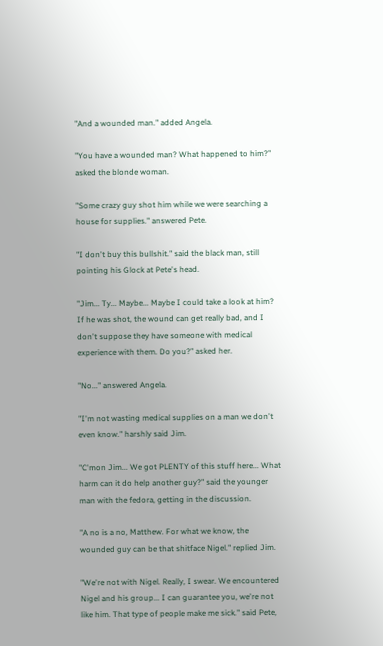"And a wounded man." added Angela.

"You have a wounded man? What happened to him?" asked the blonde woman.

"Some crazy guy shot him while we were searching a house for supplies." answered Pete.

"I don't buy this bullshit." said the black man, still pointing his Glock at Pete's head.

"Jim... Ty... Maybe... Maybe I could take a look at him? If he was shot, the wound can get really bad, and I don't suppose they have someone with medical experience with them. Do you?" asked her.

"No..." answered Angela.

"I'm not wasting medical supplies on a man we don't even know." harshly said Jim.

"C'mon Jim... We got PLENTY of this stuff here... What harm can it do help another guy?" said the younger man with the fedora, getting in the discussion.

"A no is a no, Matthew. For what we know, the wounded guy can be that shitface Nigel." replied Jim.

"We're not with Nigel. Really, I swear. We encountered Nigel and his group... I can guarantee you, we're not like him. That type of people make me sick." said Pete,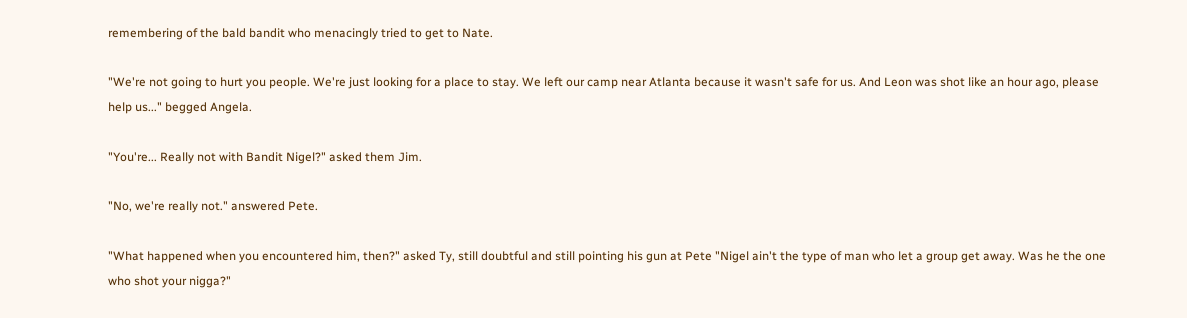remembering of the bald bandit who menacingly tried to get to Nate.

"We're not going to hurt you people. We're just looking for a place to stay. We left our camp near Atlanta because it wasn't safe for us. And Leon was shot like an hour ago, please help us..." begged Angela.

"You're... Really not with Bandit Nigel?" asked them Jim.

"No, we're really not." answered Pete.

"What happened when you encountered him, then?" asked Ty, still doubtful and still pointing his gun at Pete "Nigel ain't the type of man who let a group get away. Was he the one who shot your nigga?"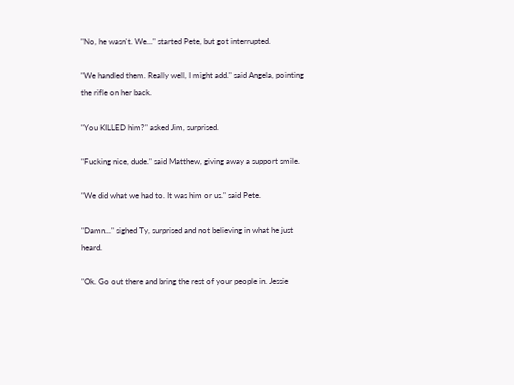"No, he wasn't. We..." started Pete, but got interrupted.

"We handled them. Really well, I might add." said Angela, pointing the rifle on her back.

"You KILLED him?" asked Jim, surprised.

"Fucking nice, dude." said Matthew, giving away a support smile.

"We did what we had to. It was him or us." said Pete.

"Damn..." sighed Ty, surprised and not believing in what he just heard.

"Ok. Go out there and bring the rest of your people in. Jessie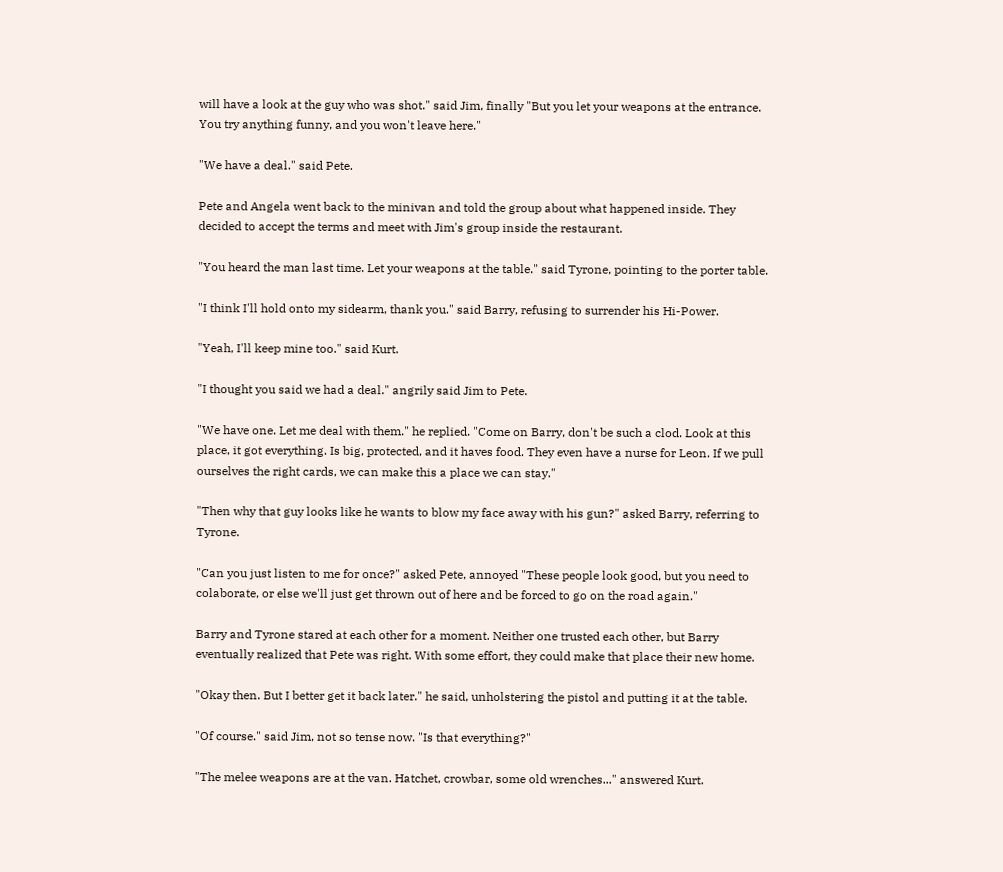will have a look at the guy who was shot." said Jim, finally "But you let your weapons at the entrance. You try anything funny, and you won't leave here."

"We have a deal." said Pete.

Pete and Angela went back to the minivan and told the group about what happened inside. They decided to accept the terms and meet with Jim's group inside the restaurant.

"You heard the man last time. Let your weapons at the table." said Tyrone, pointing to the porter table.

"I think I'll hold onto my sidearm, thank you." said Barry, refusing to surrender his Hi-Power.

"Yeah, I'll keep mine too." said Kurt.

"I thought you said we had a deal." angrily said Jim to Pete.

"We have one. Let me deal with them." he replied. "Come on Barry, don't be such a clod. Look at this place, it got everything. Is big, protected, and it haves food. They even have a nurse for Leon. If we pull ourselves the right cards, we can make this a place we can stay."

"Then why that guy looks like he wants to blow my face away with his gun?" asked Barry, referring to Tyrone.

"Can you just listen to me for once?" asked Pete, annoyed "These people look good, but you need to colaborate, or else we'll just get thrown out of here and be forced to go on the road again."

Barry and Tyrone stared at each other for a moment. Neither one trusted each other, but Barry eventually realized that Pete was right. With some effort, they could make that place their new home.

"Okay then. But I better get it back later." he said, unholstering the pistol and putting it at the table.

"Of course." said Jim, not so tense now. "Is that everything?"

"The melee weapons are at the van. Hatchet, crowbar, some old wrenches..." answered Kurt.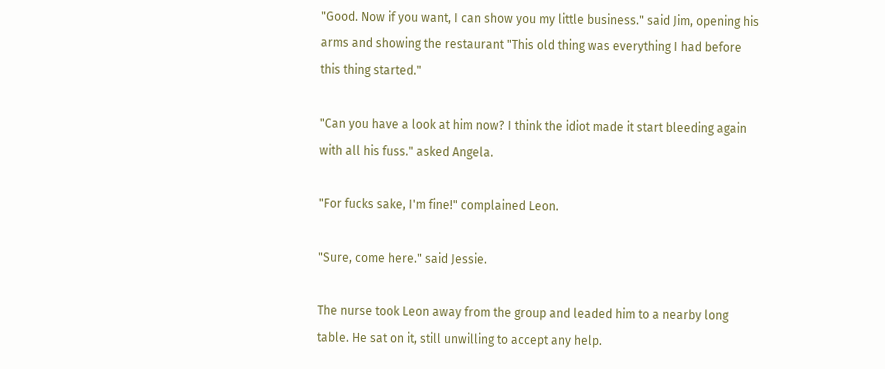"Good. Now if you want, I can show you my little business." said Jim, opening his arms and showing the restaurant "This old thing was everything I had before this thing started."

"Can you have a look at him now? I think the idiot made it start bleeding again with all his fuss." asked Angela.

"For fucks sake, I'm fine!" complained Leon.

"Sure, come here." said Jessie.

The nurse took Leon away from the group and leaded him to a nearby long table. He sat on it, still unwilling to accept any help.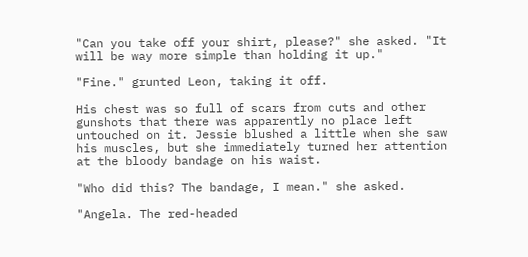"Can you take off your shirt, please?" she asked. "It will be way more simple than holding it up."

"Fine." grunted Leon, taking it off.

His chest was so full of scars from cuts and other gunshots that there was apparently no place left untouched on it. Jessie blushed a little when she saw his muscles, but she immediately turned her attention at the bloody bandage on his waist.

"Who did this? The bandage, I mean." she asked.

"Angela. The red-headed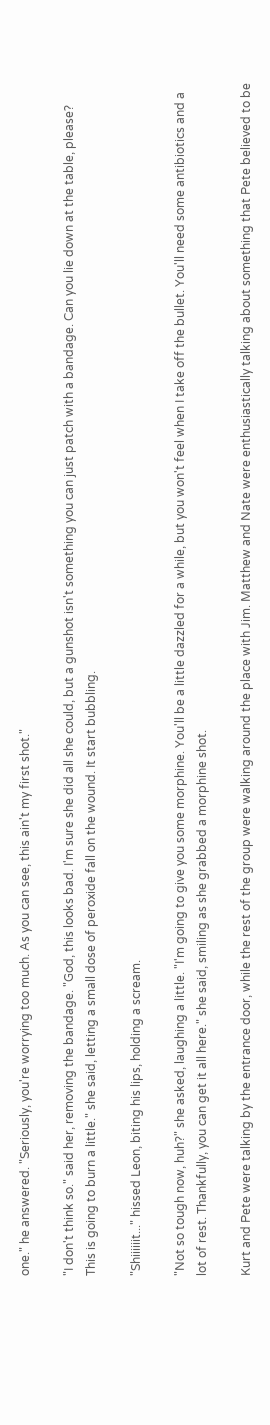one." he answered. "Seriously, you're worrying too much. As you can see, this ain't my first shot."

"I don't think so." said her, removing the bandage. "God, this looks bad. I'm sure she did all she could, but a gunshot isn't something you can just patch with a bandage. Can you lie down at the table, please? This is going to burn a little." she said, letting a small dose of peroxide fall on the wound. It start bubbling.

"Shiiiiiit..." hissed Leon, biting his lips, holding a scream.

"Not so tough now, huh?" she asked, laughing a little. "I'm going to give you some morphine. You'll be a little dazzled for a while, but you won't feel when I take off the bullet. You'll need some antibiotics and a lot of rest. Thankfully, you can get it all here." she said, smiling as she grabbed a morphine shot.

Kurt and Pete were talking by the entrance door, while the rest of the group were walking around the place with Jim. Matthew and Nate were enthusiastically talking about something that Pete believed to be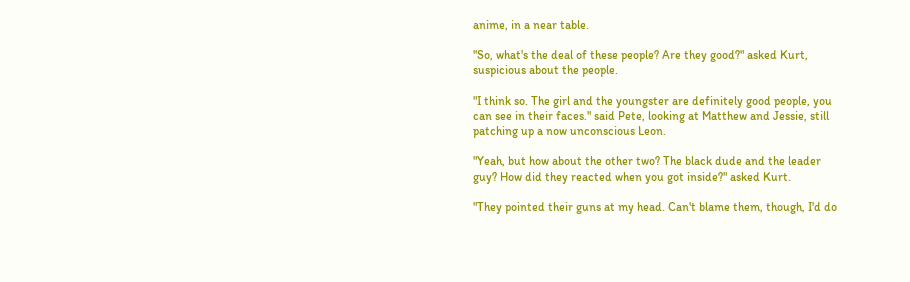anime, in a near table.

"So, what's the deal of these people? Are they good?" asked Kurt, suspicious about the people.

"I think so. The girl and the youngster are definitely good people, you can see in their faces." said Pete, looking at Matthew and Jessie, still patching up a now unconscious Leon.

"Yeah, but how about the other two? The black dude and the leader guy? How did they reacted when you got inside?" asked Kurt.

"They pointed their guns at my head. Can't blame them, though, I'd do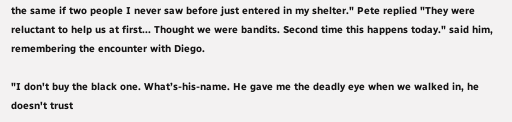the same if two people I never saw before just entered in my shelter." Pete replied "They were reluctant to help us at first... Thought we were bandits. Second time this happens today." said him, remembering the encounter with Diego.

"I don't buy the black one. What’s-his-name. He gave me the deadly eye when we walked in, he doesn't trust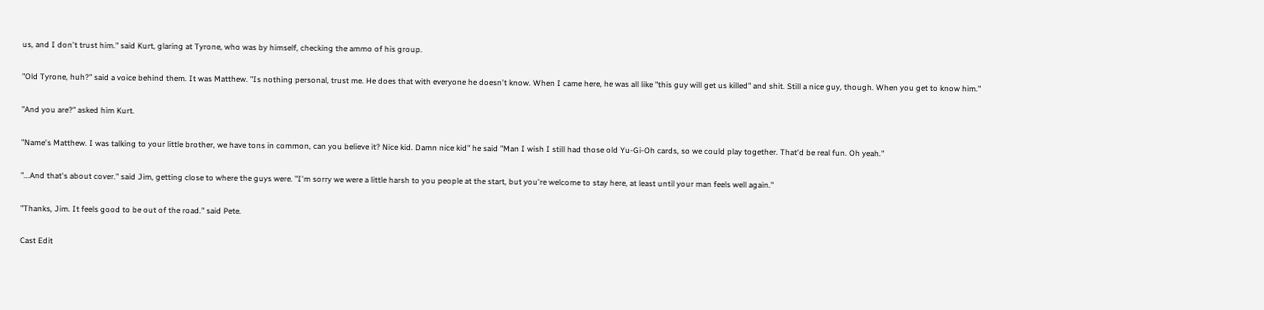us, and I don't trust him." said Kurt, glaring at Tyrone, who was by himself, checking the ammo of his group.

"Old Tyrone, huh?" said a voice behind them. It was Matthew. "Is nothing personal, trust me. He does that with everyone he doesn't know. When I came here, he was all like "this guy will get us killed" and shit. Still a nice guy, though. When you get to know him."

"And you are?" asked him Kurt.

"Name's Matthew. I was talking to your little brother, we have tons in common, can you believe it? Nice kid. Damn nice kid" he said "Man I wish I still had those old Yu-Gi-Oh cards, so we could play together. That'd be real fun. Oh yeah."

"...And that's about cover." said Jim, getting close to where the guys were. "I'm sorry we were a little harsh to you people at the start, but you're welcome to stay here, at least until your man feels well again."

"Thanks, Jim. It feels good to be out of the road." said Pete.

Cast Edit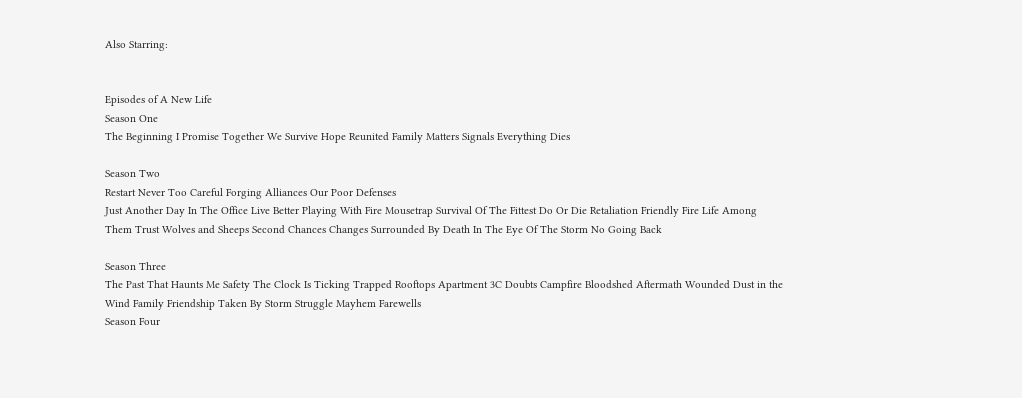Also Starring:


Episodes of A New Life
Season One
The Beginning I Promise Together We Survive Hope Reunited Family Matters Signals Everything Dies

Season Two
Restart Never Too Careful Forging Alliances Our Poor Defenses
Just Another Day In The Office Live Better Playing With Fire Mousetrap Survival Of The Fittest Do Or Die Retaliation Friendly Fire Life Among Them Trust Wolves and Sheeps Second Chances Changes Surrounded By Death In The Eye Of The Storm No Going Back

Season Three
The Past That Haunts Me Safety The Clock Is Ticking Trapped Rooftops Apartment 3C Doubts Campfire Bloodshed Aftermath Wounded Dust in the Wind Family Friendship Taken By Storm Struggle Mayhem Farewells
Season Four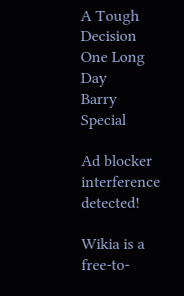A Tough Decision One Long Day
Barry Special

Ad blocker interference detected!

Wikia is a free-to-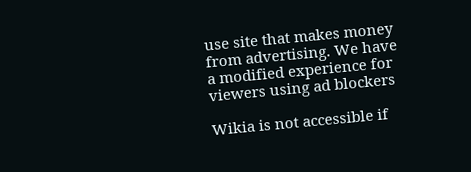use site that makes money from advertising. We have a modified experience for viewers using ad blockers

Wikia is not accessible if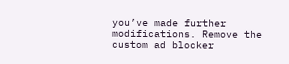you’ve made further modifications. Remove the custom ad blocker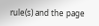rule(s) and the page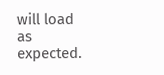will load as expected.